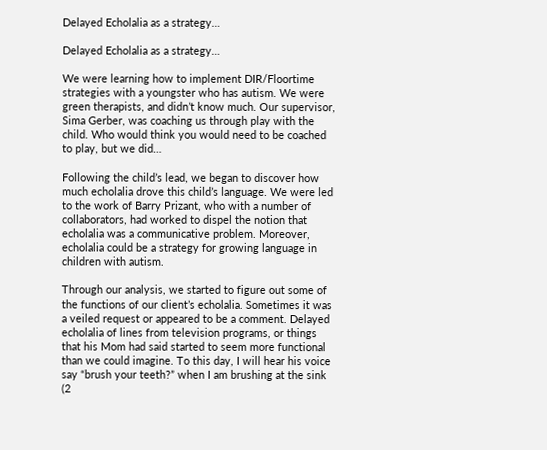Delayed Echolalia as a strategy…

Delayed Echolalia as a strategy…

We were learning how to implement DIR/Floortime strategies with a youngster who has autism. We were green therapists, and didn’t know much. Our supervisor, Sima Gerber, was coaching us through play with the child. Who would think you would need to be coached to play, but we did…

Following the child’s lead, we began to discover how much echolalia drove this child’s language. We were led to the work of Barry Prizant, who with a number of collaborators, had worked to dispel the notion that echolalia was a communicative problem. Moreover, echolalia could be a strategy for growing language in children with autism.

Through our analysis, we started to figure out some of the functions of our client’s echolalia. Sometimes it was a veiled request or appeared to be a comment. Delayed echolalia of lines from television programs, or things that his Mom had said started to seem more functional than we could imagine. To this day, I will hear his voice say “brush your teeth?” when I am brushing at the sink (2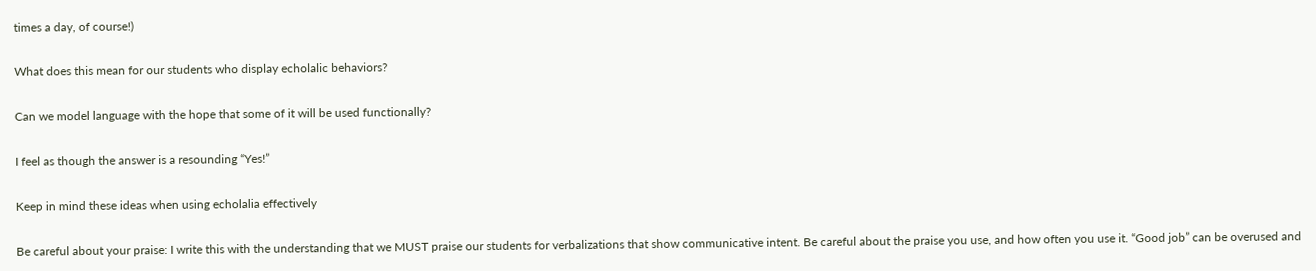times a day, of course!)

What does this mean for our students who display echolalic behaviors?

Can we model language with the hope that some of it will be used functionally?

I feel as though the answer is a resounding “Yes!”

Keep in mind these ideas when using echolalia effectively

Be careful about your praise: I write this with the understanding that we MUST praise our students for verbalizations that show communicative intent. Be careful about the praise you use, and how often you use it. “Good job” can be overused and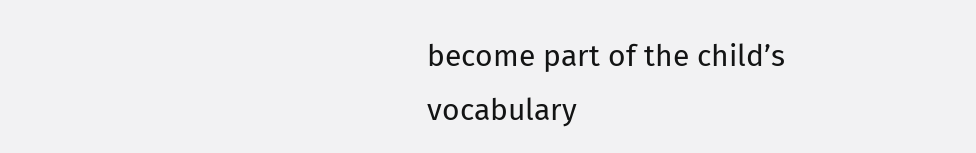become part of the child’s vocabulary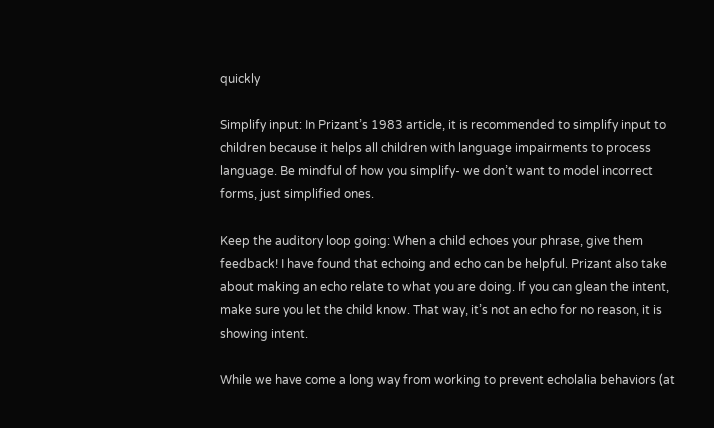quickly

Simplify input: In Prizant’s 1983 article, it is recommended to simplify input to children because it helps all children with language impairments to process language. Be mindful of how you simplify- we don’t want to model incorrect forms, just simplified ones.

Keep the auditory loop going: When a child echoes your phrase, give them feedback! I have found that echoing and echo can be helpful. Prizant also take about making an echo relate to what you are doing. If you can glean the intent, make sure you let the child know. That way, it’s not an echo for no reason, it is showing intent.

While we have come a long way from working to prevent echolalia behaviors (at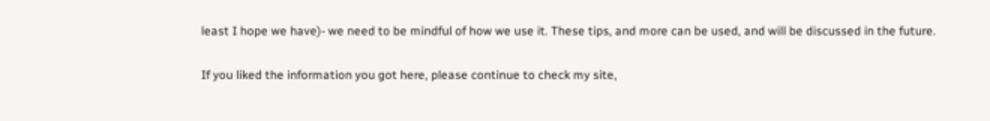least I hope we have)- we need to be mindful of how we use it. These tips, and more can be used, and will be discussed in the future.

If you liked the information you got here, please continue to check my site,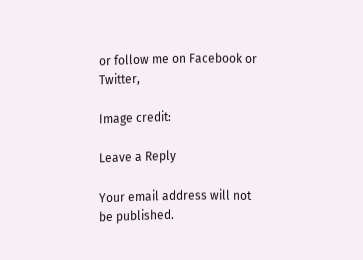or follow me on Facebook or Twitter,

Image credit:

Leave a Reply

Your email address will not be published.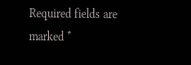Required fields are marked *